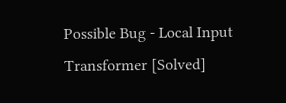Possible Bug - Local Input Transformer [Solved]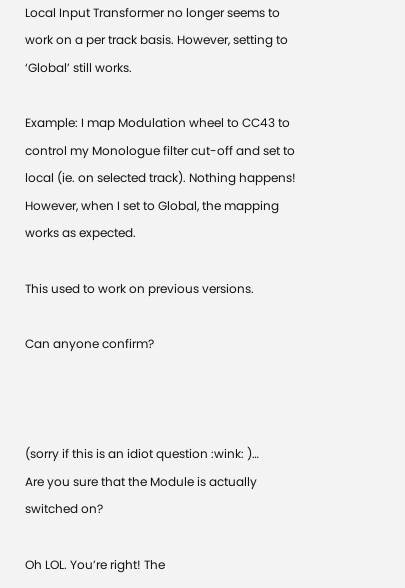Local Input Transformer no longer seems to work on a per track basis. However, setting to ‘Global’ still works.

Example: I map Modulation wheel to CC43 to control my Monologue filter cut-off and set to local (ie. on selected track). Nothing happens! However, when I set to Global, the mapping works as expected.

This used to work on previous versions.

Can anyone confirm?



(sorry if this is an idiot question :wink: )…
Are you sure that the Module is actually switched on?

Oh LOL. You’re right! The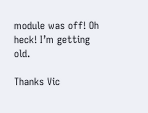module was off! Oh heck! I’m getting old.

Thanks Vic